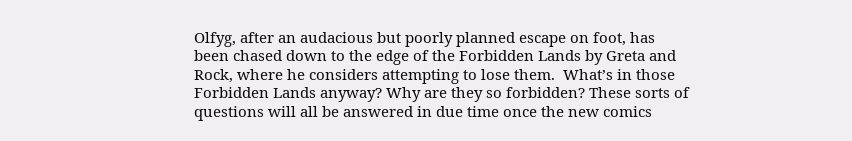Olfyg, after an audacious but poorly planned escape on foot, has been chased down to the edge of the Forbidden Lands by Greta and Rock, where he considers attempting to lose them.  What’s in those Forbidden Lands anyway? Why are they so forbidden? These sorts of questions will all be answered in due time once the new comics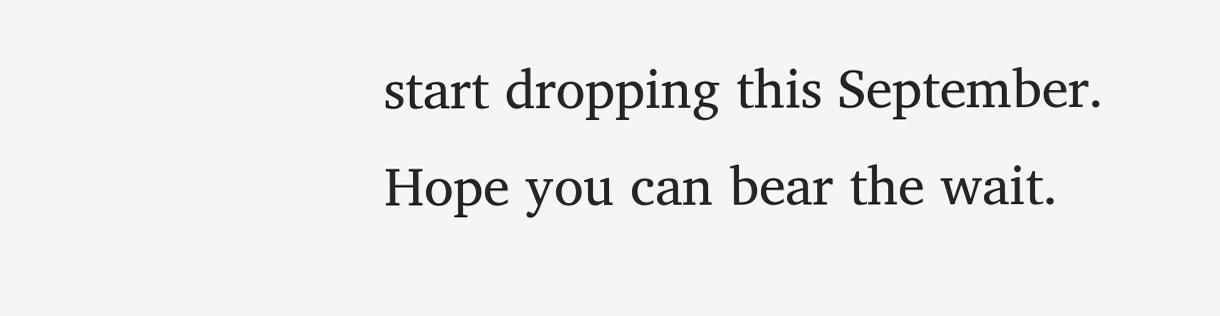start dropping this September. Hope you can bear the wait.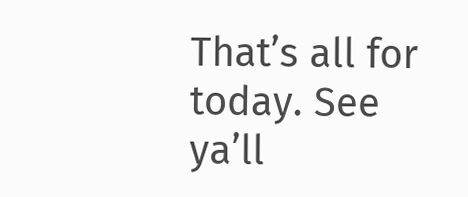That’s all for today. See ya’ll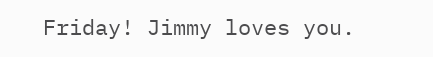Friday! Jimmy loves you.